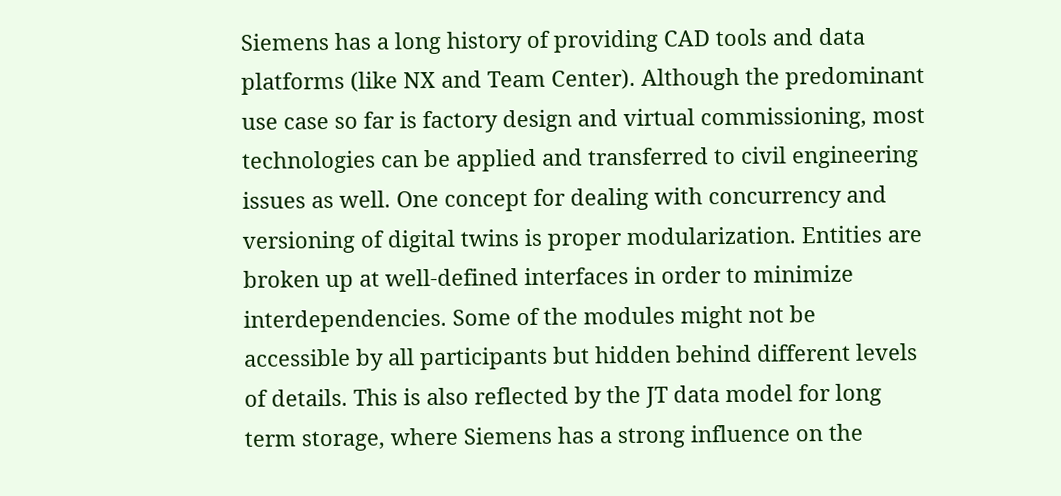Siemens has a long history of providing CAD tools and data platforms (like NX and Team Center). Although the predominant use case so far is factory design and virtual commissioning, most technologies can be applied and transferred to civil engineering issues as well. One concept for dealing with concurrency and versioning of digital twins is proper modularization. Entities are broken up at well-defined interfaces in order to minimize interdependencies. Some of the modules might not be accessible by all participants but hidden behind different levels of details. This is also reflected by the JT data model for long term storage, where Siemens has a strong influence on the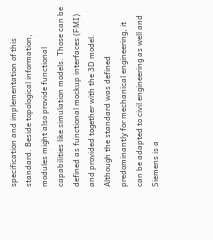specification and implementation of this standard. Beside topological information, modules might also provide functional capabilities like simulation models. Those can be defined as functional mockup interfaces (FMI) and provided together with the 3D model. Although the standard was defined predominantly for mechanical engineering, it can be adapted to civil engineering as well and Siemens is a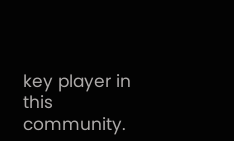key player in this community.